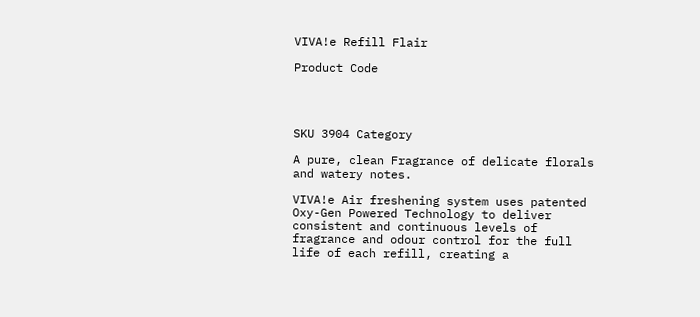VIVA!e Refill Flair

Product Code




SKU 3904 Category

A pure, clean Fragrance of delicate florals and watery notes.

VIVA!e Air freshening system uses patented Oxy-Gen Powered Technology to deliver consistent and continuous levels of fragrance and odour control for the full life of each refill, creating a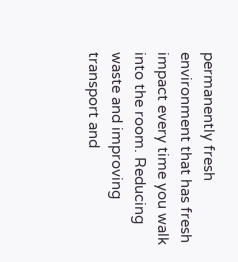permanently fresh environment that has fresh impact every time you walk into the room. Reducing waste and improving transport and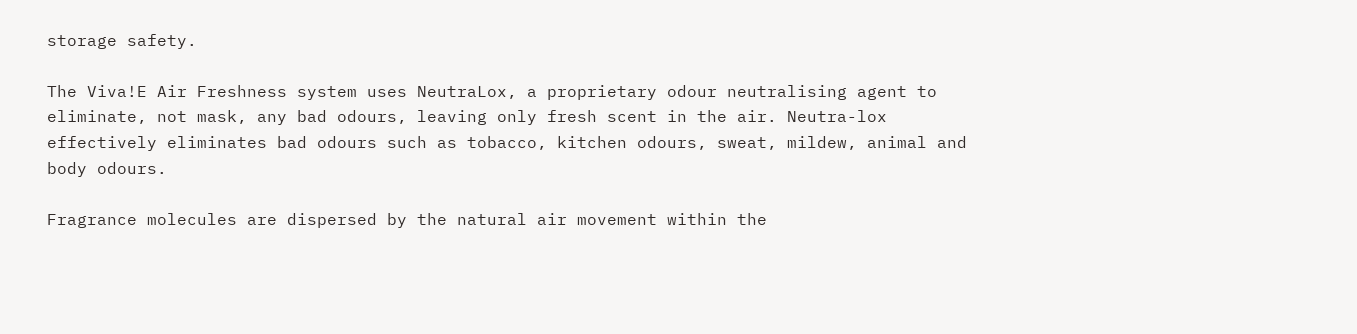storage safety.

The Viva!E Air Freshness system uses NeutraLox, a proprietary odour neutralising agent to eliminate, not mask, any bad odours, leaving only fresh scent in the air. Neutra-lox effectively eliminates bad odours such as tobacco, kitchen odours, sweat, mildew, animal and body odours.

Fragrance molecules are dispersed by the natural air movement within the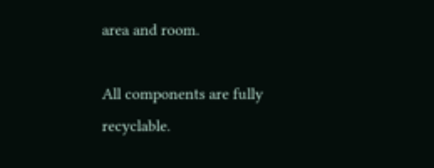area and room.

All components are fully recyclable.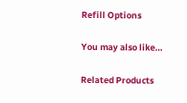Refill Options

You may also like…

Related Products